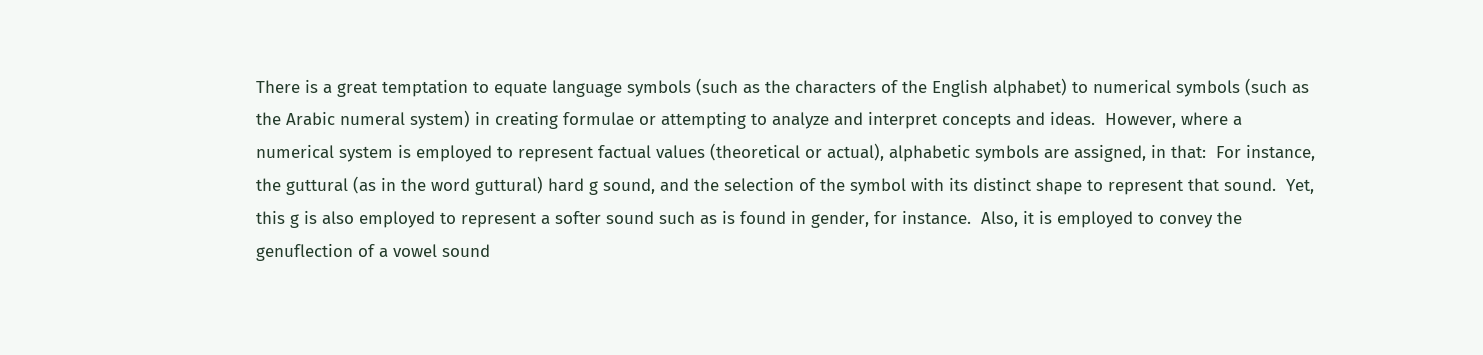There is a great temptation to equate language symbols (such as the characters of the English alphabet) to numerical symbols (such as the Arabic numeral system) in creating formulae or attempting to analyze and interpret concepts and ideas.  However, where a numerical system is employed to represent factual values (theoretical or actual), alphabetic symbols are assigned, in that:  For instance, the guttural (as in the word guttural) hard g sound, and the selection of the symbol with its distinct shape to represent that sound.  Yet, this g is also employed to represent a softer sound such as is found in gender, for instance.  Also, it is employed to convey the genuflection of a vowel sound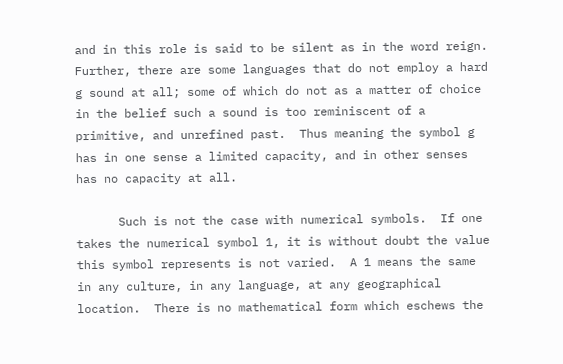and in this role is said to be silent as in the word reign.  Further, there are some languages that do not employ a hard g sound at all; some of which do not as a matter of choice in the belief such a sound is too reminiscent of a primitive, and unrefined past.  Thus meaning the symbol g has in one sense a limited capacity, and in other senses has no capacity at all.

      Such is not the case with numerical symbols.  If one takes the numerical symbol 1, it is without doubt the value this symbol represents is not varied.  A 1 means the same in any culture, in any language, at any geographical location.  There is no mathematical form which eschews the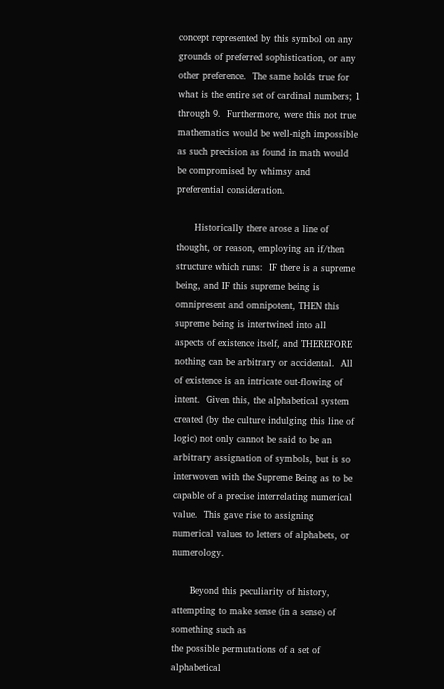concept represented by this symbol on any grounds of preferred sophistication, or any other preference.  The same holds true for what is the entire set of cardinal numbers; 1 through 9.  Furthermore, were this not true mathematics would be well-nigh impossible as such precision as found in math would be compromised by whimsy and preferential consideration.

      Historically there arose a line of thought, or reason, employing an if/then structure which runs:  IF there is a supreme being, and IF this supreme being is omnipresent and omnipotent, THEN this supreme being is intertwined into all aspects of existence itself, and THEREFORE nothing can be arbitrary or accidental.  All of existence is an intricate out-flowing of intent.  Given this, the alphabetical system created (by the culture indulging this line of logic) not only cannot be said to be an arbitrary assignation of symbols, but is so interwoven with the Supreme Being as to be capable of a precise interrelating numerical value.  This gave rise to assigning numerical values to letters of alphabets, or numerology.

      Beyond this peculiarity of history, attempting to make sense (in a sense) of something such as
the possible permutations of a set of alphabetical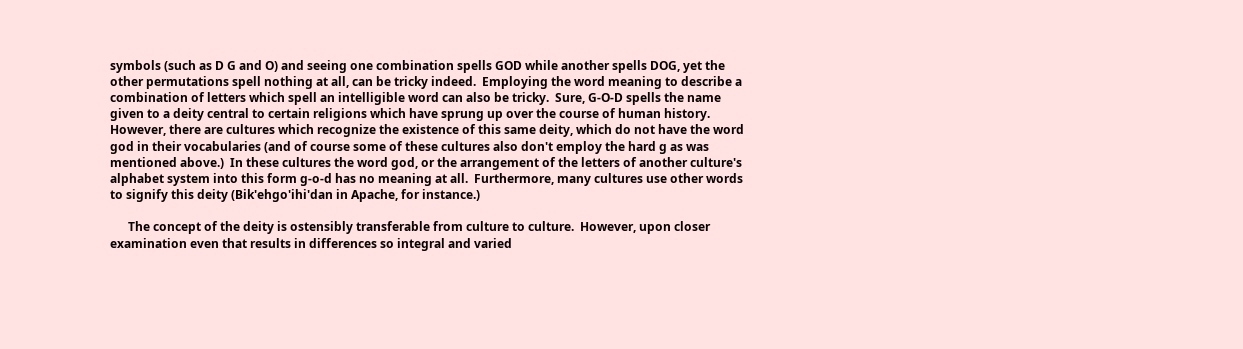symbols (such as D G and O) and seeing one combination spells GOD while another spells DOG, yet the other permutations spell nothing at all, can be tricky indeed.  Employing the word meaning to describe a combination of letters which spell an intelligible word can also be tricky.  Sure, G-O-D spells the name given to a deity central to certain religions which have sprung up over the course of human history.  However, there are cultures which recognize the existence of this same deity, which do not have the word god in their vocabularies (and of course some of these cultures also don't employ the hard g as was mentioned above.)  In these cultures the word god, or the arrangement of the letters of another culture's alphabet system into this form g-o-d has no meaning at all.  Furthermore, many cultures use other words to signify this deity (Bik'ehgo'ihi'dan in Apache, for instance.)

      The concept of the deity is ostensibly transferable from culture to culture.  However, upon closer examination even that results in differences so integral and varied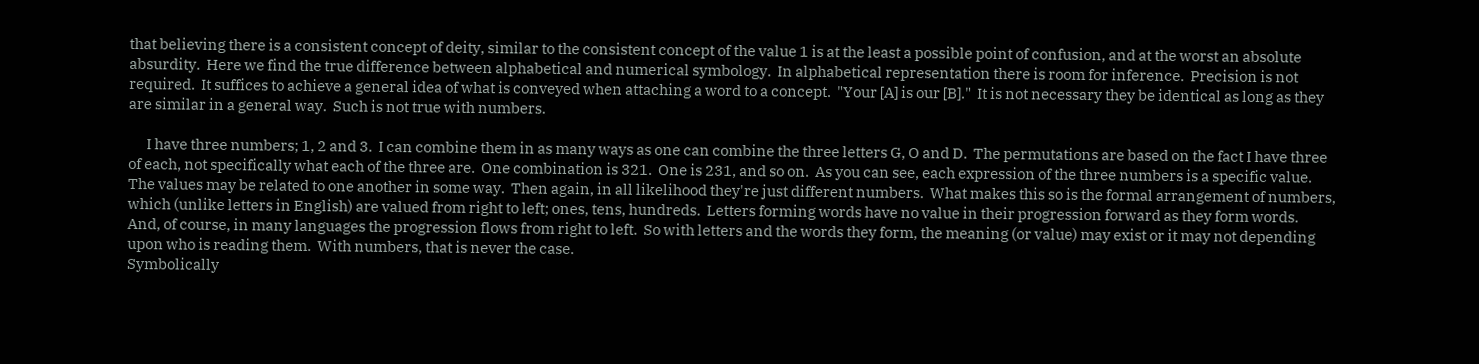that believing there is a consistent concept of deity, similar to the consistent concept of the value 1 is at the least a possible point of confusion, and at the worst an absolute absurdity.  Here we find the true difference between alphabetical and numerical symbology.  In alphabetical representation there is room for inference.  Precision is not required.  It suffices to achieve a general idea of what is conveyed when attaching a word to a concept.  "Your [A] is our [B]."  It is not necessary they be identical as long as they are similar in a general way.  Such is not true with numbers.

      I have three numbers; 1, 2 and 3.  I can combine them in as many ways as one can combine the three letters G, O and D.  The permutations are based on the fact I have three of each, not specifically what each of the three are.  One combination is 321.  One is 231, and so on.  As you can see, each expression of the three numbers is a specific value.  The values may be related to one another in some way.  Then again, in all likelihood they're just different numbers.  What makes this so is the formal arrangement of numbers, which (unlike letters in English) are valued from right to left; ones, tens, hundreds.  Letters forming words have no value in their progression forward as they form words.  And, of course, in many languages the progression flows from right to left.  So with letters and the words they form, the meaning (or value) may exist or it may not depending upon who is reading them.  With numbers, that is never the case.
Symbolically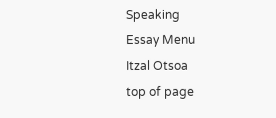Speaking
Essay Menu
Itzal Otsoa
top of page